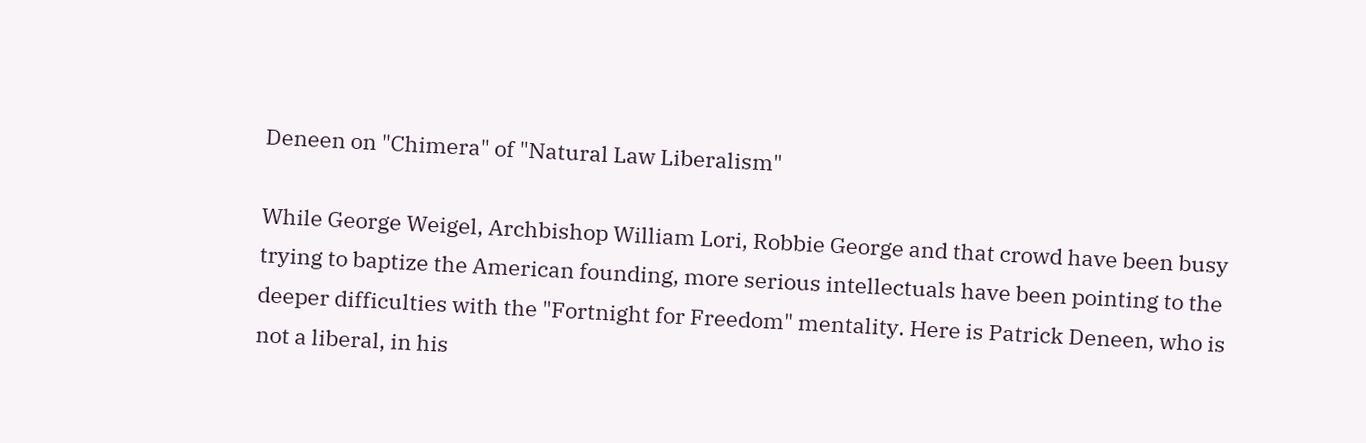Deneen on "Chimera" of "Natural Law Liberalism"

While George Weigel, Archbishop William Lori, Robbie George and that crowd have been busy trying to baptize the American founding, more serious intellectuals have been pointing to the deeper difficulties with the "Fortnight for Freedom" mentality. Here is Patrick Deneen, who is not a liberal, in his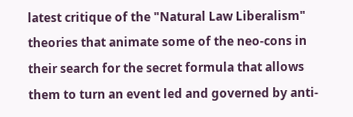latest critique of the "Natural Law Liberalism" theories that animate some of the neo-cons in their search for the secret formula that allows them to turn an event led and governed by anti-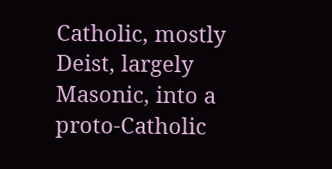Catholic, mostly Deist, largely Masonic, into a proto-Catholic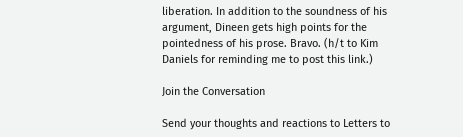liberation. In addition to the soundness of his argument, Dineen gets high points for the pointedness of his prose. Bravo. (h/t to Kim Daniels for reminding me to post this link.)

Join the Conversation

Send your thoughts and reactions to Letters to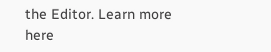the Editor. Learn more here